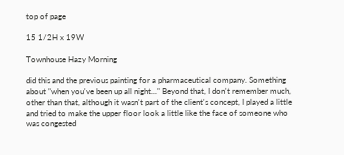top of page

15 1/2H x 19W

Townhouse Hazy Morning

did this and the previous painting for a pharmaceutical company. Something about "when you've been up all night..." Beyond that, I don't remember much, other than that, although it wasn't part of the client's concept, I played a little and tried to make the upper floor look a little like the face of someone who was congested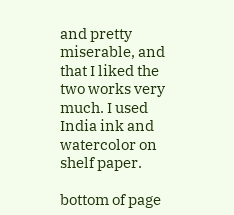and pretty miserable, and that I liked the two works very much. I used India ink and watercolor on shelf paper.

bottom of page